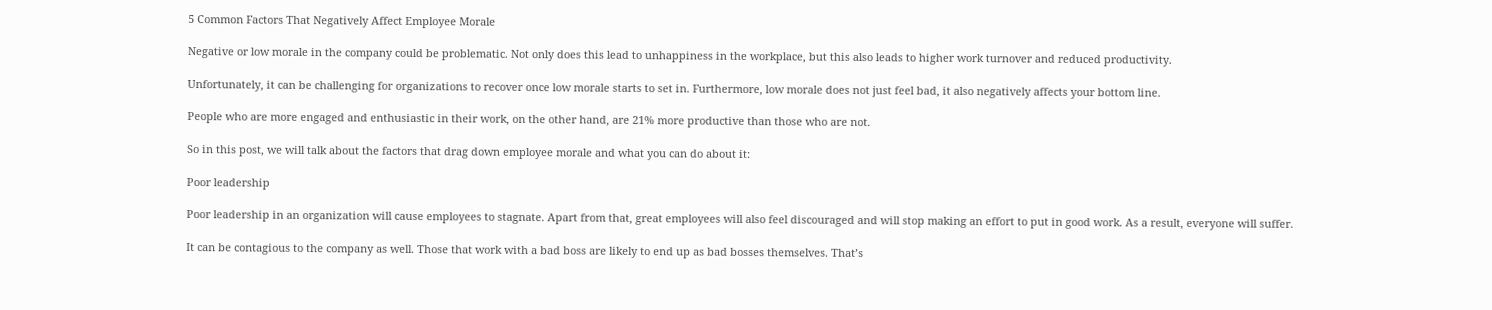5 Common Factors That Negatively Affect Employee Morale

Negative or low morale in the company could be problematic. Not only does this lead to unhappiness in the workplace, but this also leads to higher work turnover and reduced productivity.

Unfortunately, it can be challenging for organizations to recover once low morale starts to set in. Furthermore, low morale does not just feel bad, it also negatively affects your bottom line.

People who are more engaged and enthusiastic in their work, on the other hand, are 21% more productive than those who are not.

So in this post, we will talk about the factors that drag down employee morale and what you can do about it:

Poor leadership

Poor leadership in an organization will cause employees to stagnate. Apart from that, great employees will also feel discouraged and will stop making an effort to put in good work. As a result, everyone will suffer.

It can be contagious to the company as well. Those that work with a bad boss are likely to end up as bad bosses themselves. That’s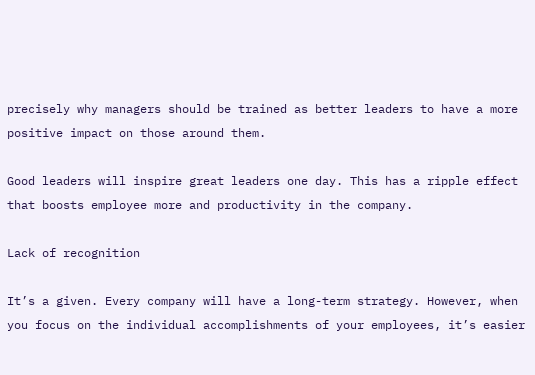precisely why managers should be trained as better leaders to have a more positive impact on those around them.

Good leaders will inspire great leaders one day. This has a ripple effect that boosts employee more and productivity in the company.

Lack of recognition

It’s a given. Every company will have a long-term strategy. However, when you focus on the individual accomplishments of your employees, it’s easier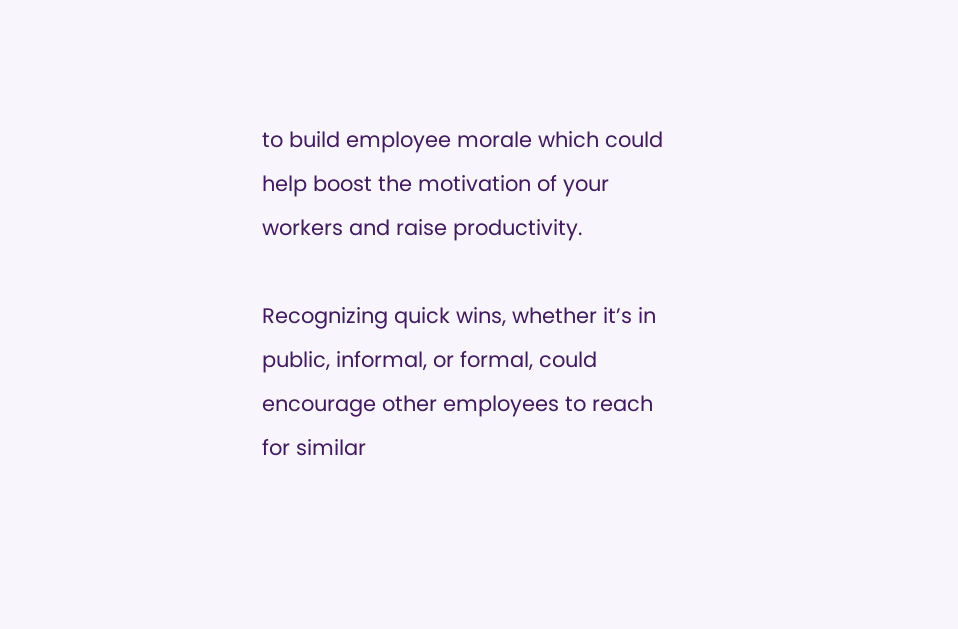to build employee morale which could help boost the motivation of your workers and raise productivity.

Recognizing quick wins, whether it’s in public, informal, or formal, could encourage other employees to reach for similar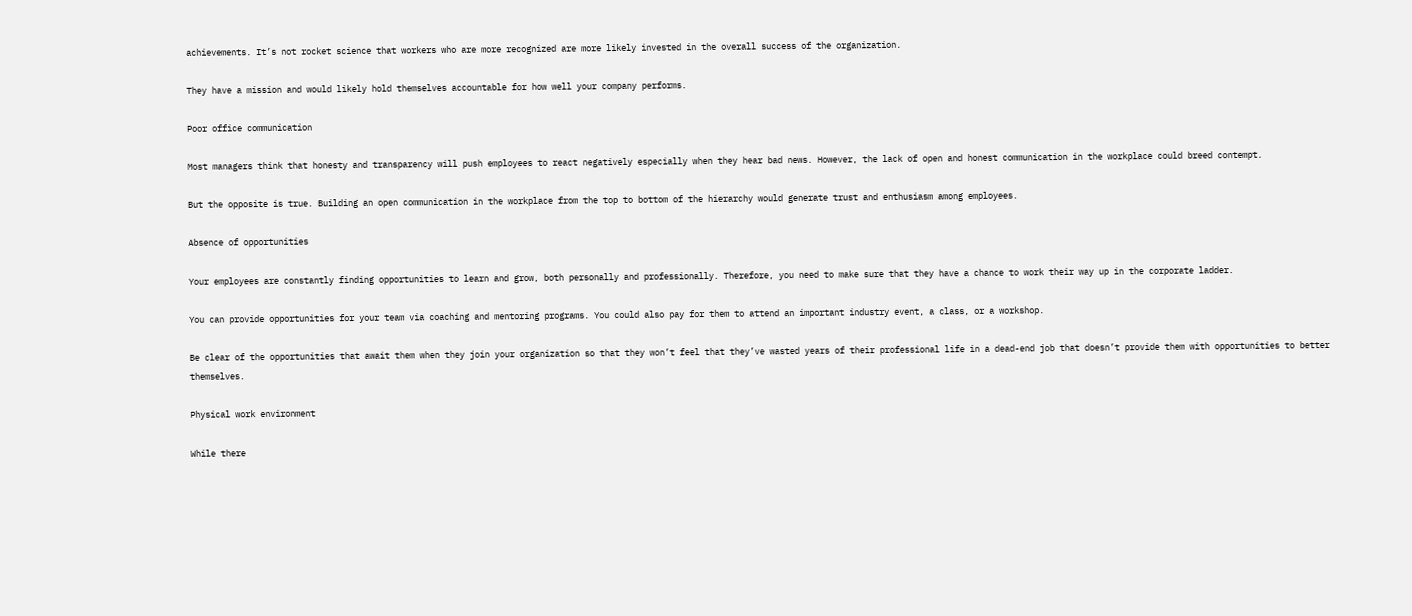achievements. It’s not rocket science that workers who are more recognized are more likely invested in the overall success of the organization.

They have a mission and would likely hold themselves accountable for how well your company performs.

Poor office communication

Most managers think that honesty and transparency will push employees to react negatively especially when they hear bad news. However, the lack of open and honest communication in the workplace could breed contempt.

But the opposite is true. Building an open communication in the workplace from the top to bottom of the hierarchy would generate trust and enthusiasm among employees.

Absence of opportunities

Your employees are constantly finding opportunities to learn and grow, both personally and professionally. Therefore, you need to make sure that they have a chance to work their way up in the corporate ladder.

You can provide opportunities for your team via coaching and mentoring programs. You could also pay for them to attend an important industry event, a class, or a workshop.

Be clear of the opportunities that await them when they join your organization so that they won’t feel that they’ve wasted years of their professional life in a dead-end job that doesn’t provide them with opportunities to better themselves.

Physical work environment

While there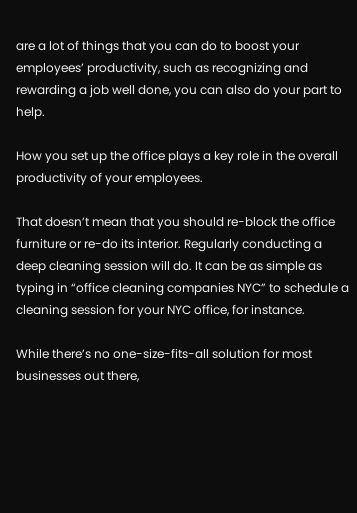are a lot of things that you can do to boost your employees’ productivity, such as recognizing and rewarding a job well done, you can also do your part to help.

How you set up the office plays a key role in the overall productivity of your employees.

That doesn’t mean that you should re-block the office furniture or re-do its interior. Regularly conducting a deep cleaning session will do. It can be as simple as typing in “office cleaning companies NYC” to schedule a cleaning session for your NYC office, for instance.

While there’s no one-size-fits-all solution for most businesses out there,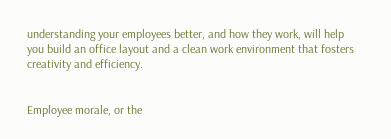understanding your employees better, and how they work, will help you build an office layout and a clean work environment that fosters creativity and efficiency.


Employee morale, or the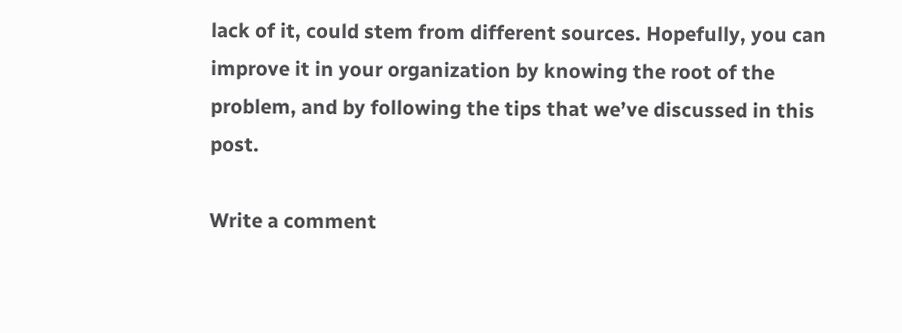lack of it, could stem from different sources. Hopefully, you can improve it in your organization by knowing the root of the problem, and by following the tips that we’ve discussed in this post.

Write a comment